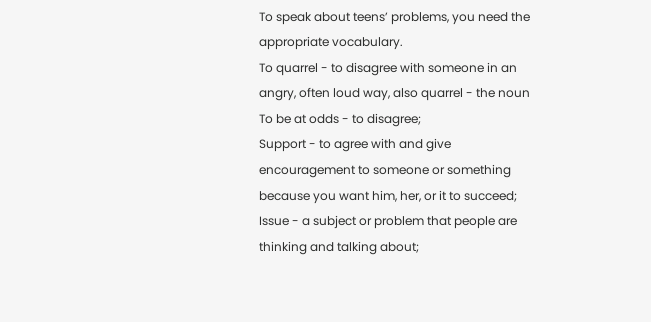To speak about teens’ problems, you need the appropriate vocabulary.
To quarrel - to disagree with someone in an angry, often loud way, also quarrel - the noun
To be at odds - to disagree;
Support - to agree with and give encouragement to someone or something because you want him, her, or it to succeed;
Issue - a subject or problem that people are thinking and talking about;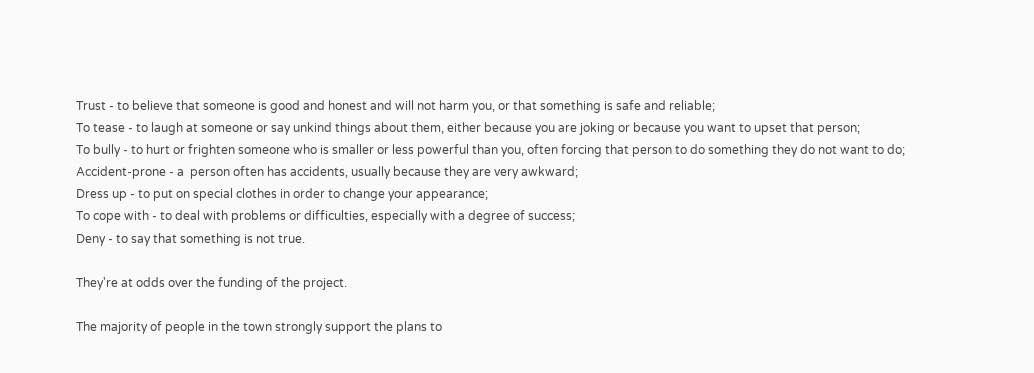Trust - to believe that someone is good and honest and will not harm you, or that something is safe and reliable;
To tease - to laugh at someone or say unkind things about them, either because you are joking or because you want to upset that person;
To bully - to hurt or frighten someone who is smaller or less powerful than you, often forcing that person to do something they do not want to do;
Accident-prone - a  person often has accidents, usually because they are very awkward;
Dress up - to put on special clothes in order to change your appearance;
To cope with - to deal with problems or difficulties, especially with a degree of success;
Deny - to say that something is not true.

They're at odds over the funding of the project.

The majority of people in the town strongly support the plans to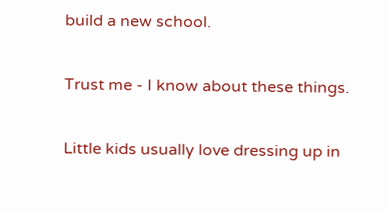build a new school.

Trust me - I know about these things.

Little kids usually love dressing up in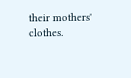their mothers' clothes.